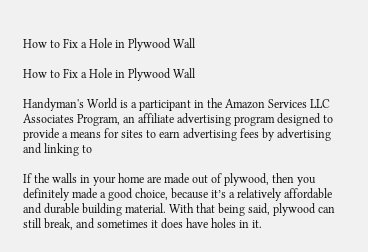How to Fix a Hole in Plywood Wall

How to Fix a Hole in Plywood Wall

Handyman's World is a participant in the Amazon Services LLC Associates Program, an affiliate advertising program designed to provide a means for sites to earn advertising fees by advertising and linking to

If the walls in your home are made out of plywood, then you definitely made a good choice, because it’s a relatively affordable and durable building material. With that being said, plywood can still break, and sometimes it does have holes in it.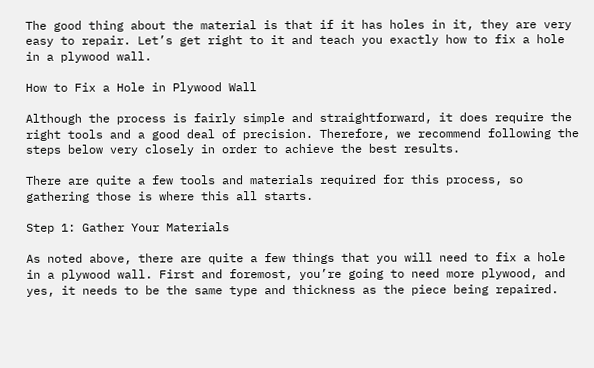The good thing about the material is that if it has holes in it, they are very easy to repair. Let’s get right to it and teach you exactly how to fix a hole in a plywood wall.

How to Fix a Hole in Plywood Wall

Although the process is fairly simple and straightforward, it does require the right tools and a good deal of precision. Therefore, we recommend following the steps below very closely in order to achieve the best results.

There are quite a few tools and materials required for this process, so gathering those is where this all starts.

Step 1: Gather Your Materials

As noted above, there are quite a few things that you will need to fix a hole in a plywood wall. First and foremost, you’re going to need more plywood, and yes, it needs to be the same type and thickness as the piece being repaired.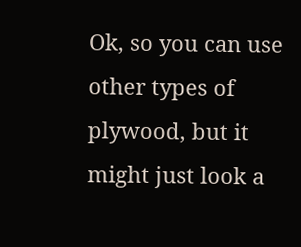Ok, so you can use other types of plywood, but it might just look a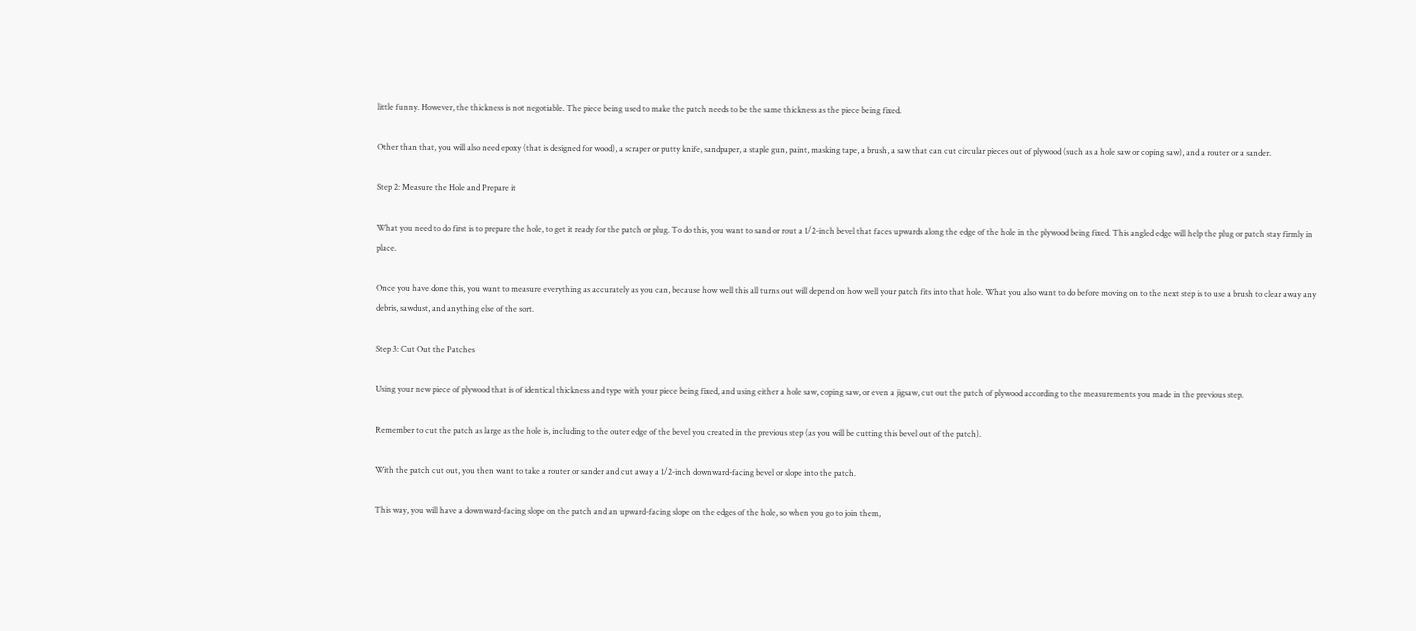little funny. However, the thickness is not negotiable. The piece being used to make the patch needs to be the same thickness as the piece being fixed.

Other than that, you will also need epoxy (that is designed for wood), a scraper or putty knife, sandpaper, a staple gun, paint, masking tape, a brush, a saw that can cut circular pieces out of plywood (such as a hole saw or coping saw), and a router or a sander.

Step 2: Measure the Hole and Prepare it

What you need to do first is to prepare the hole, to get it ready for the patch or plug. To do this, you want to sand or rout a 1/2-inch bevel that faces upwards along the edge of the hole in the plywood being fixed. This angled edge will help the plug or patch stay firmly in place.

Once you have done this, you want to measure everything as accurately as you can, because how well this all turns out will depend on how well your patch fits into that hole. What you also want to do before moving on to the next step is to use a brush to clear away any debris, sawdust, and anything else of the sort.

Step 3: Cut Out the Patches

Using your new piece of plywood that is of identical thickness and type with your piece being fixed, and using either a hole saw, coping saw, or even a jigsaw, cut out the patch of plywood according to the measurements you made in the previous step.

Remember to cut the patch as large as the hole is, including to the outer edge of the bevel you created in the previous step (as you will be cutting this bevel out of the patch).

With the patch cut out, you then want to take a router or sander and cut away a 1/2-inch downward-facing bevel or slope into the patch.

This way, you will have a downward-facing slope on the patch and an upward-facing slope on the edges of the hole, so when you go to join them,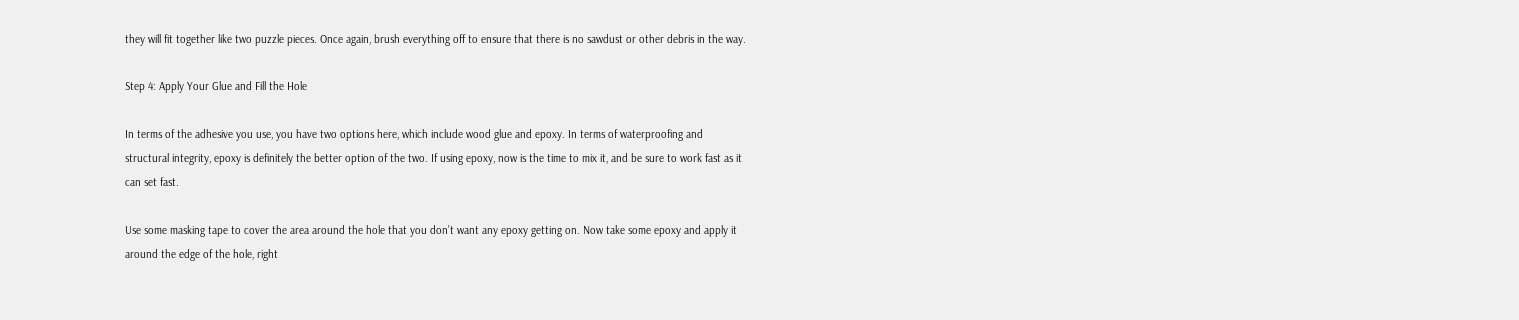they will fit together like two puzzle pieces. Once again, brush everything off to ensure that there is no sawdust or other debris in the way.

Step 4: Apply Your Glue and Fill the Hole

In terms of the adhesive you use, you have two options here, which include wood glue and epoxy. In terms of waterproofing and structural integrity, epoxy is definitely the better option of the two. If using epoxy, now is the time to mix it, and be sure to work fast as it can set fast.

Use some masking tape to cover the area around the hole that you don’t want any epoxy getting on. Now take some epoxy and apply it around the edge of the hole, right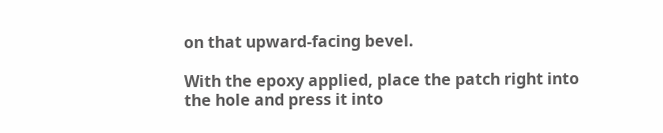on that upward-facing bevel.

With the epoxy applied, place the patch right into the hole and press it into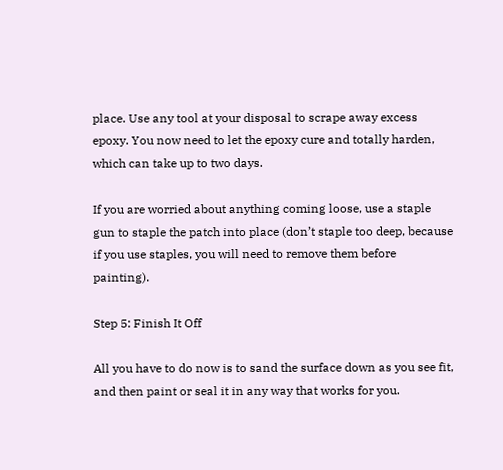place. Use any tool at your disposal to scrape away excess epoxy. You now need to let the epoxy cure and totally harden, which can take up to two days.

If you are worried about anything coming loose, use a staple gun to staple the patch into place (don’t staple too deep, because if you use staples, you will need to remove them before painting).

Step 5: Finish It Off

All you have to do now is to sand the surface down as you see fit, and then paint or seal it in any way that works for you.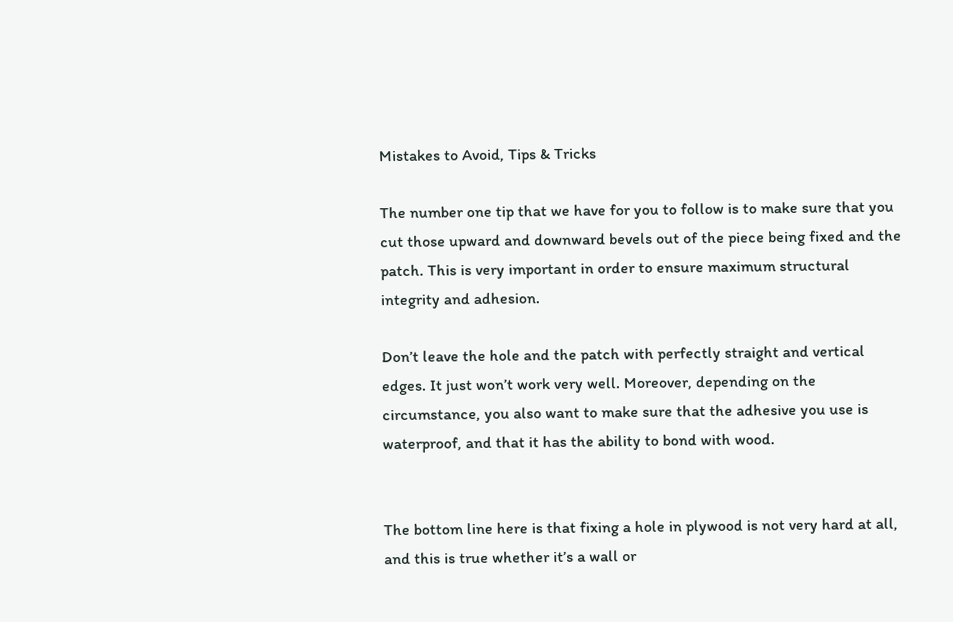Mistakes to Avoid, Tips & Tricks

The number one tip that we have for you to follow is to make sure that you cut those upward and downward bevels out of the piece being fixed and the patch. This is very important in order to ensure maximum structural integrity and adhesion.

Don’t leave the hole and the patch with perfectly straight and vertical edges. It just won’t work very well. Moreover, depending on the circumstance, you also want to make sure that the adhesive you use is waterproof, and that it has the ability to bond with wood.


The bottom line here is that fixing a hole in plywood is not very hard at all, and this is true whether it’s a wall or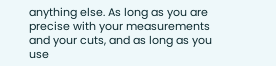anything else. As long as you are precise with your measurements and your cuts, and as long as you use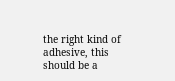the right kind of adhesive, this should be a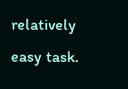relatively easy task.